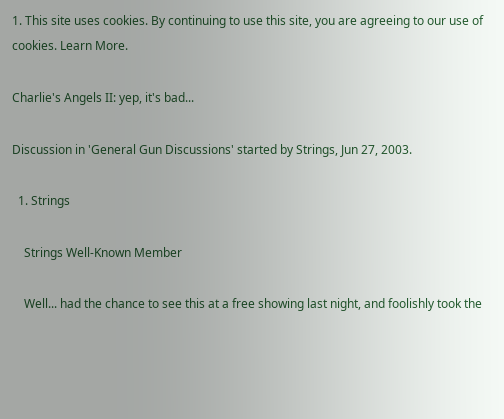1. This site uses cookies. By continuing to use this site, you are agreeing to our use of cookies. Learn More.

Charlie's Angels II: yep, it's bad...

Discussion in 'General Gun Discussions' started by Strings, Jun 27, 2003.

  1. Strings

    Strings Well-Known Member

    Well... had the chance to see this at a free showing last night, and foolishly took the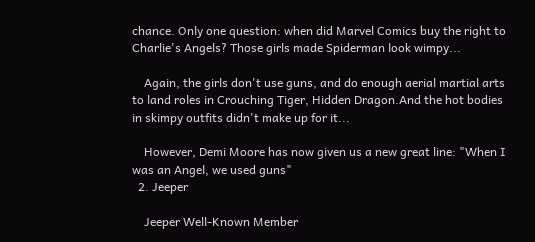chance. Only one question: when did Marvel Comics buy the right to Charlie's Angels? Those girls made Spiderman look wimpy...

    Again, the girls don't use guns, and do enough aerial martial arts to land roles in Crouching Tiger, Hidden Dragon.And the hot bodies in skimpy outfits didn't make up for it...

    However, Demi Moore has now given us a new great line: "When I was an Angel, we used guns"
  2. Jeeper

    Jeeper Well-Known Member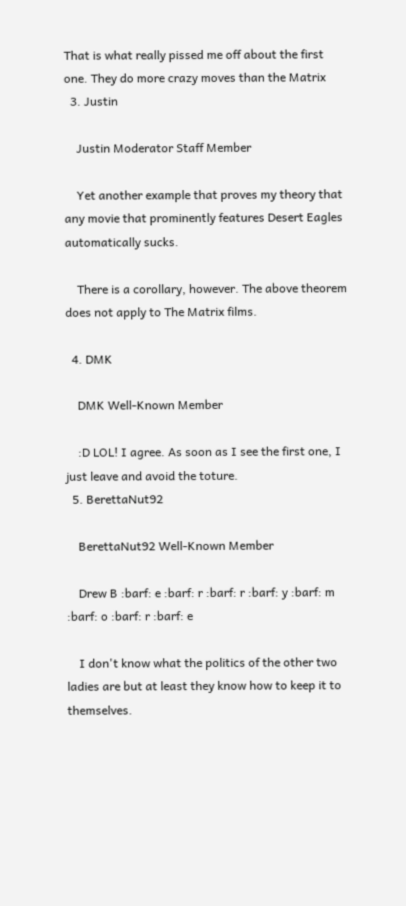That is what really pissed me off about the first one. They do more crazy moves than the Matrix
  3. Justin

    Justin Moderator Staff Member

    Yet another example that proves my theory that any movie that prominently features Desert Eagles automatically sucks.

    There is a corollary, however. The above theorem does not apply to The Matrix films.

  4. DMK

    DMK Well-Known Member

    :D LOL! I agree. As soon as I see the first one, I just leave and avoid the toture.
  5. BerettaNut92

    BerettaNut92 Well-Known Member

    Drew B :barf: e :barf: r :barf: r :barf: y :barf: m :barf: o :barf: r :barf: e

    I don't know what the politics of the other two ladies are but at least they know how to keep it to themselves.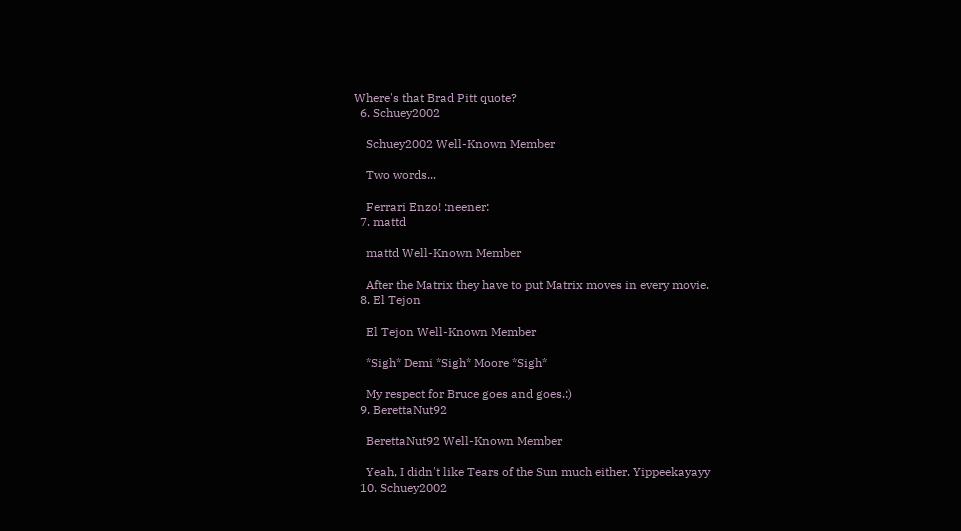Where's that Brad Pitt quote?
  6. Schuey2002

    Schuey2002 Well-Known Member

    Two words...

    Ferrari Enzo! :neener:
  7. mattd

    mattd Well-Known Member

    After the Matrix they have to put Matrix moves in every movie.
  8. El Tejon

    El Tejon Well-Known Member

    *Sigh* Demi *Sigh* Moore *Sigh*

    My respect for Bruce goes and goes.:)
  9. BerettaNut92

    BerettaNut92 Well-Known Member

    Yeah, I didn't like Tears of the Sun much either. Yippeekayayy
  10. Schuey2002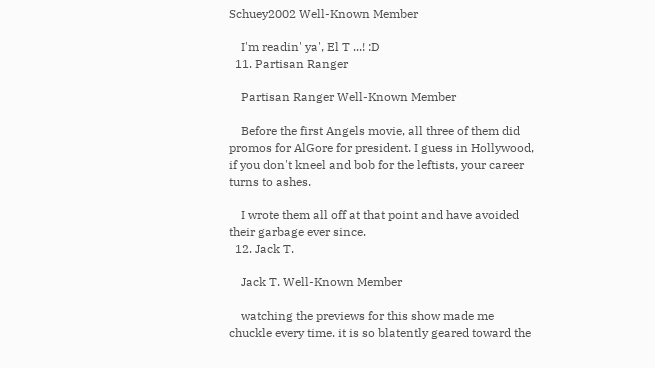Schuey2002 Well-Known Member

    I'm readin' ya', El T ...! :D
  11. Partisan Ranger

    Partisan Ranger Well-Known Member

    Before the first Angels movie, all three of them did promos for AlGore for president. I guess in Hollywood, if you don't kneel and bob for the leftists, your career turns to ashes.

    I wrote them all off at that point and have avoided their garbage ever since.
  12. Jack T.

    Jack T. Well-Known Member

    watching the previews for this show made me chuckle every time. it is so blatently geared toward the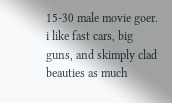15-30 male movie goer. i like fast cars, big guns, and skimply clad beauties as much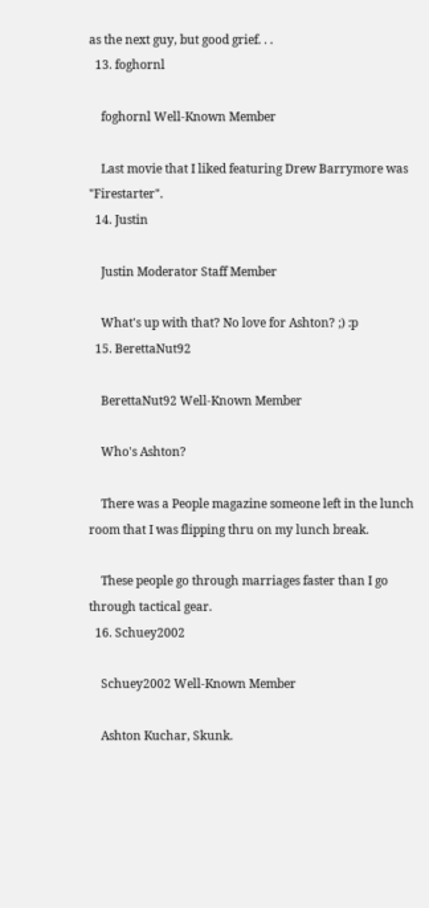as the next guy, but good grief. . .
  13. foghornl

    foghornl Well-Known Member

    Last movie that I liked featuring Drew Barrymore was "Firestarter".
  14. Justin

    Justin Moderator Staff Member

    What's up with that? No love for Ashton? ;) :p
  15. BerettaNut92

    BerettaNut92 Well-Known Member

    Who's Ashton?

    There was a People magazine someone left in the lunch room that I was flipping thru on my lunch break.

    These people go through marriages faster than I go through tactical gear.
  16. Schuey2002

    Schuey2002 Well-Known Member

    Ashton Kuchar, Skunk.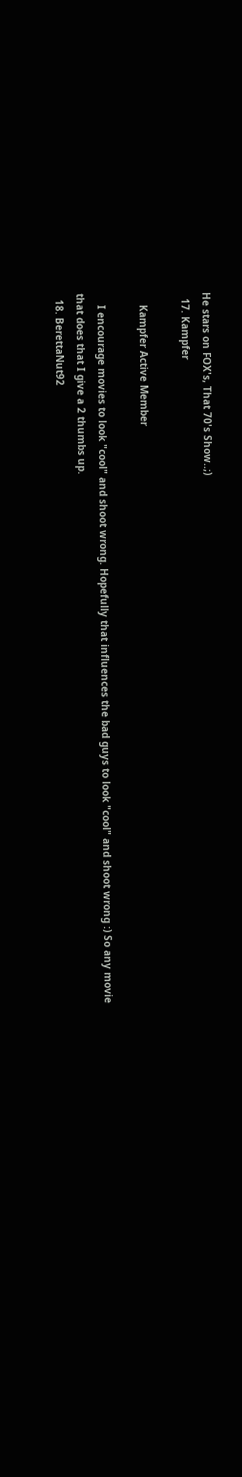He stars on FOX's, That 70's Show..;)
  17. Kampfer

    Kampfer Active Member

    I encourage movies to look "cool" and shoot wrong. Hopefully that influences the bad guys to look "cool" and shoot wrong :) So any movie that does that I give a 2 thumbs up.
  18. BerettaNut92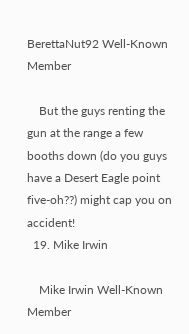BerettaNut92 Well-Known Member

    But the guys renting the gun at the range a few booths down (do you guys have a Desert Eagle point five-oh??) might cap you on accident!
  19. Mike Irwin

    Mike Irwin Well-Known Member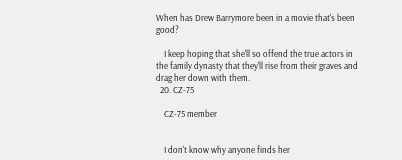When has Drew Barrymore been in a movie that's been good?

    I keep hoping that she'll so offend the true actors in the family dynasty that they'll rise from their graves and drag her down with them.
  20. CZ-75

    CZ-75 member


    I don't know why anyone finds her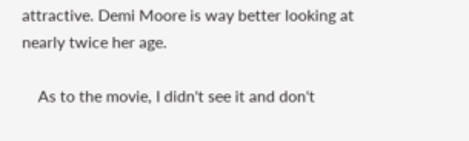attractive. Demi Moore is way better looking at nearly twice her age.

    As to the movie, I didn't see it and don't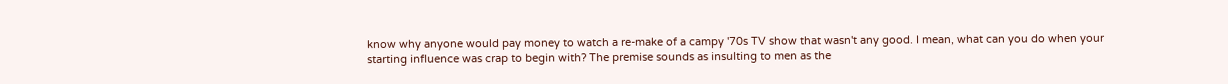know why anyone would pay money to watch a re-make of a campy '70s TV show that wasn't any good. I mean, what can you do when your starting influence was crap to begin with? The premise sounds as insulting to men as the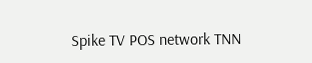Spike TV POS network TNN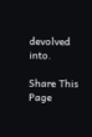devolved into.

Share This Page